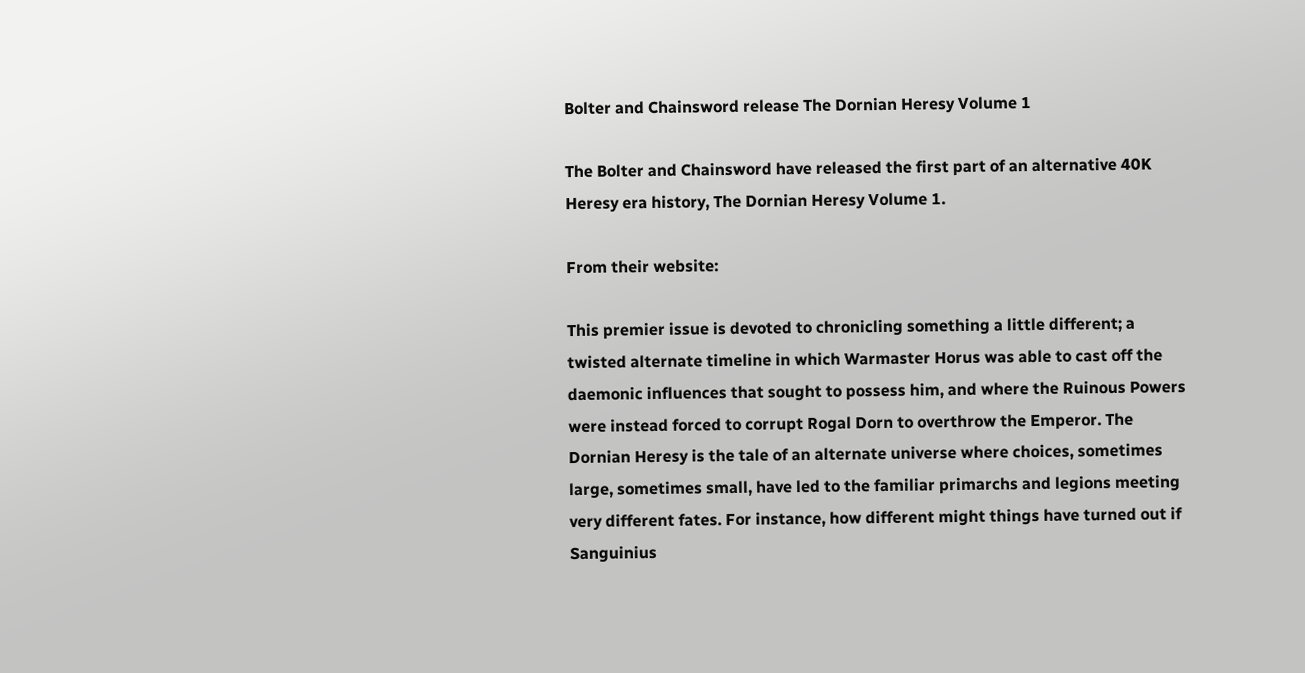Bolter and Chainsword release The Dornian Heresy Volume 1

The Bolter and Chainsword have released the first part of an alternative 40K Heresy era history, The Dornian Heresy Volume 1.

From their website:

This premier issue is devoted to chronicling something a little different; a twisted alternate timeline in which Warmaster Horus was able to cast off the daemonic influences that sought to possess him, and where the Ruinous Powers were instead forced to corrupt Rogal Dorn to overthrow the Emperor. The Dornian Heresy is the tale of an alternate universe where choices, sometimes large, sometimes small, have led to the familiar primarchs and legions meeting very different fates. For instance, how different might things have turned out if Sanguinius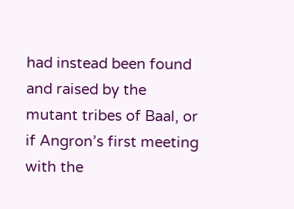had instead been found and raised by the mutant tribes of Baal, or if Angron’s first meeting with the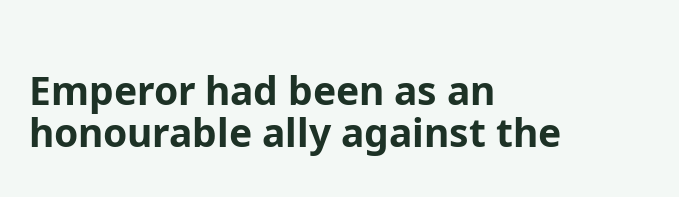Emperor had been as an honourable ally against the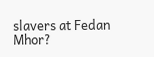slavers at Fedan Mhor?